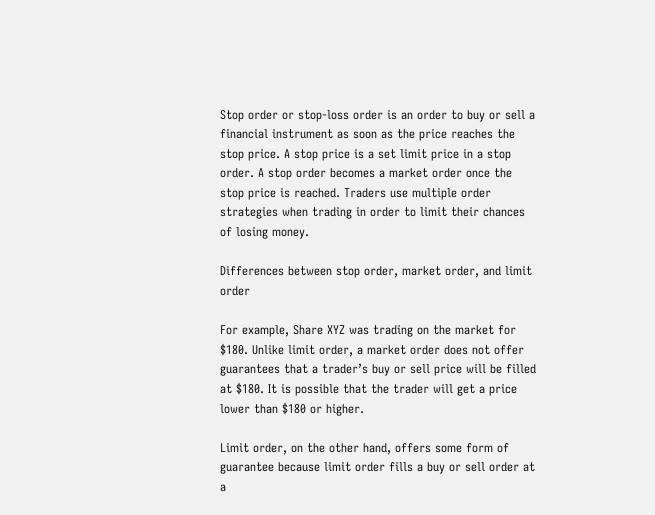Stop order or stop-loss order is an order to buy or sell a financial instrument as soon as the price reaches the stop price. A stop price is a set limit price in a stop order. A stop order becomes a market order once the stop price is reached. Traders use multiple order strategies when trading in order to limit their chances of losing money.

Differences between stop order, market order, and limit order

For example, Share XYZ was trading on the market for $180. Unlike limit order, a market order does not offer guarantees that a trader’s buy or sell price will be filled at $180. It is possible that the trader will get a price lower than $180 or higher.

Limit order, on the other hand, offers some form of guarantee because limit order fills a buy or sell order at a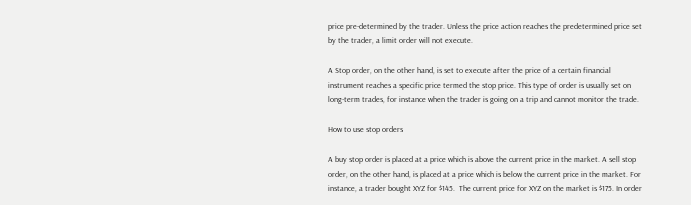price pre-determined by the trader. Unless the price action reaches the predetermined price set by the trader, a limit order will not execute.

A Stop order, on the other hand, is set to execute after the price of a certain financial instrument reaches a specific price termed the stop price. This type of order is usually set on long-term trades, for instance when the trader is going on a trip and cannot monitor the trade.

How to use stop orders

A buy stop order is placed at a price which is above the current price in the market. A sell stop order, on the other hand, is placed at a price which is below the current price in the market. For instance, a trader bought XYZ for $145.  The current price for XYZ on the market is $175. In order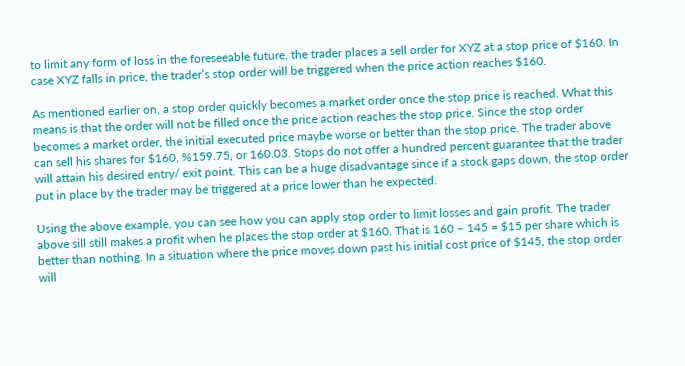to limit any form of loss in the foreseeable future, the trader places a sell order for XYZ at a stop price of $160. In case XYZ falls in price, the trader’s stop order will be triggered when the price action reaches $160.

As mentioned earlier on, a stop order quickly becomes a market order once the stop price is reached. What this means is that the order will not be filled once the price action reaches the stop price. Since the stop order becomes a market order, the initial executed price maybe worse or better than the stop price. The trader above can sell his shares for $160, %159.75, or 160.03. Stops do not offer a hundred percent guarantee that the trader will attain his desired entry/ exit point. This can be a huge disadvantage since if a stock gaps down, the stop order put in place by the trader may be triggered at a price lower than he expected.

Using the above example, you can see how you can apply stop order to limit losses and gain profit. The trader above sill still makes a profit when he places the stop order at $160. That is 160 – 145 = $15 per share which is better than nothing. In a situation where the price moves down past his initial cost price of $145, the stop order will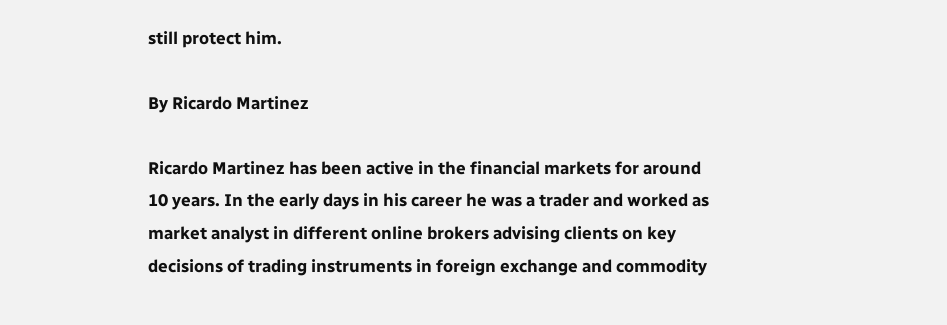still protect him.

By Ricardo Martinez

Ricardo Martinez has been active in the financial markets for around 10 years. In the early days in his career he was a trader and worked as market analyst in different online brokers advising clients on key decisions of trading instruments in foreign exchange and commodity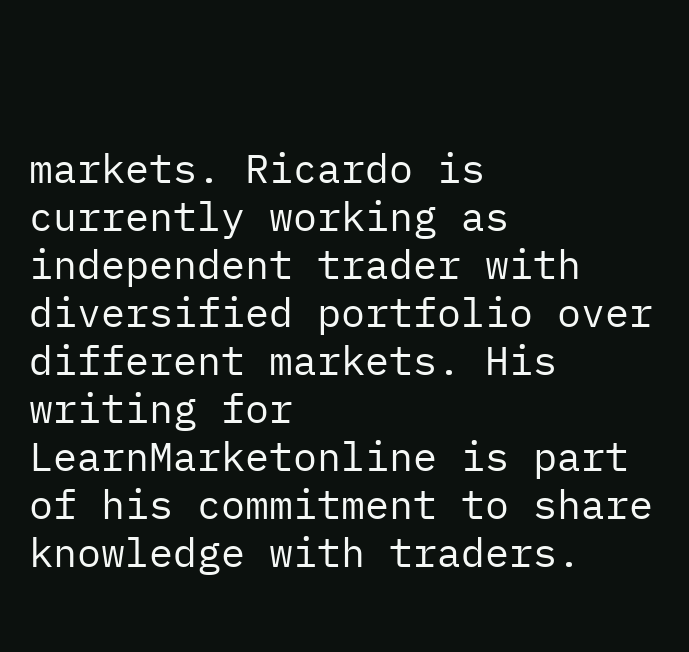markets. Ricardo is currently working as independent trader with diversified portfolio over different markets. His writing for LearnMarketonline is part of his commitment to share knowledge with traders.